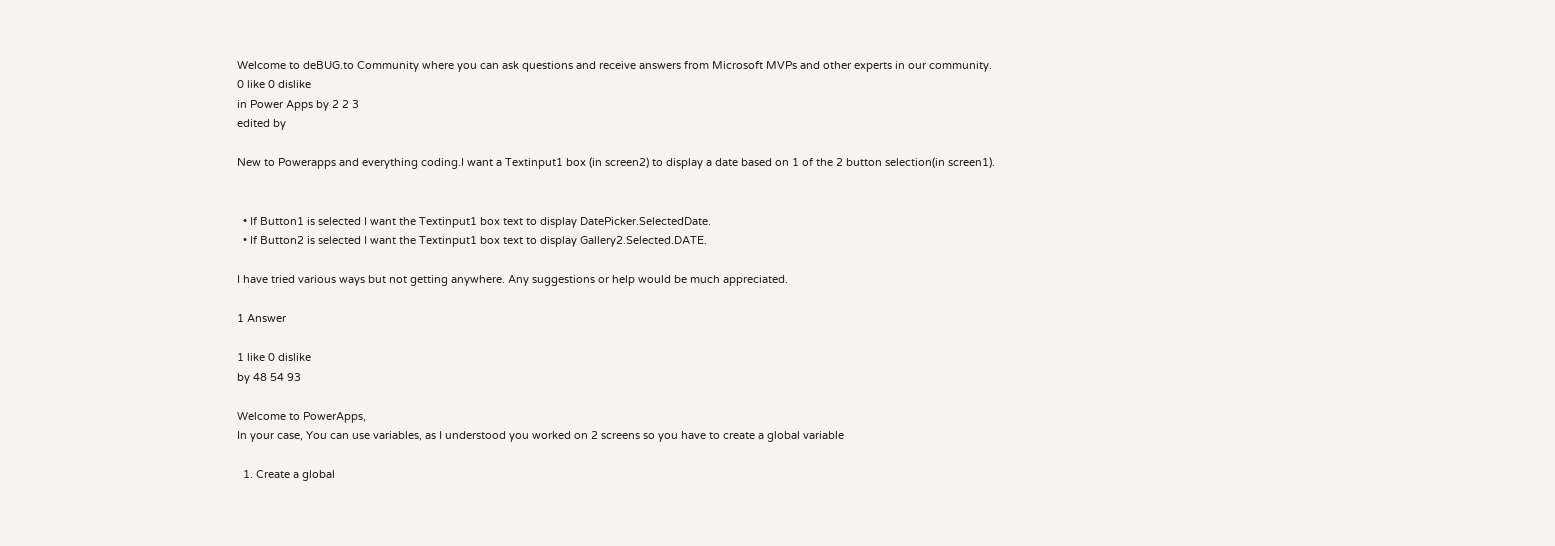Welcome to deBUG.to Community where you can ask questions and receive answers from Microsoft MVPs and other experts in our community.
0 like 0 dislike
in Power Apps by 2 2 3
edited by

New to Powerapps and everything coding.I want a Textinput1 box (in screen2) to display a date based on 1 of the 2 button selection(in screen1).


  • If Button1 is selected I want the Textinput1 box text to display DatePicker.SelectedDate.
  • If Button2 is selected I want the Textinput1 box text to display Gallery2.Selected.DATE.

I have tried various ways but not getting anywhere. Any suggestions or help would be much appreciated.

1 Answer

1 like 0 dislike
by 48 54 93

Welcome to PowerApps,
In your case, You can use variables, as I understood you worked on 2 screens so you have to create a global variable

  1. Create a global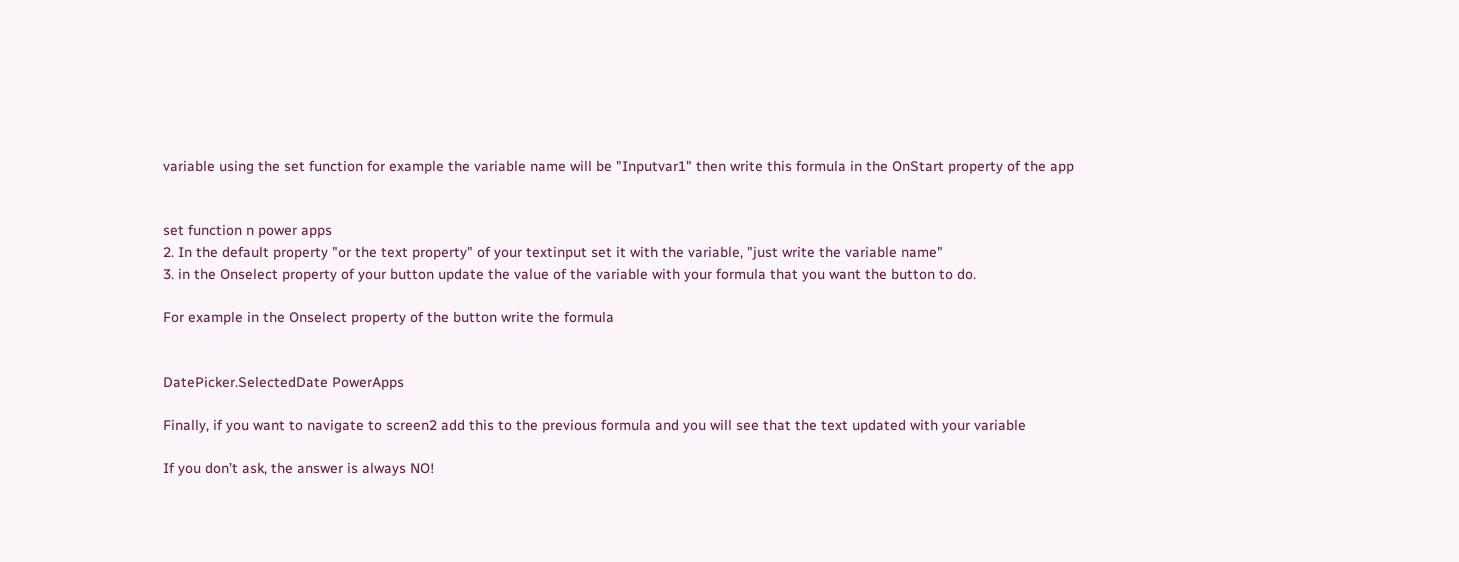variable using the set function for example the variable name will be "Inputvar1" then write this formula in the OnStart property of the app


set function n power apps
2. In the default property "or the text property" of your textinput set it with the variable, "just write the variable name"
3. in the Onselect property of your button update the value of the variable with your formula that you want the button to do.

For example in the Onselect property of the button write the formula


DatePicker.SelectedDate PowerApps

Finally, if you want to navigate to screen2 add this to the previous formula and you will see that the text updated with your variable

If you don’t ask, the answer is always NO!